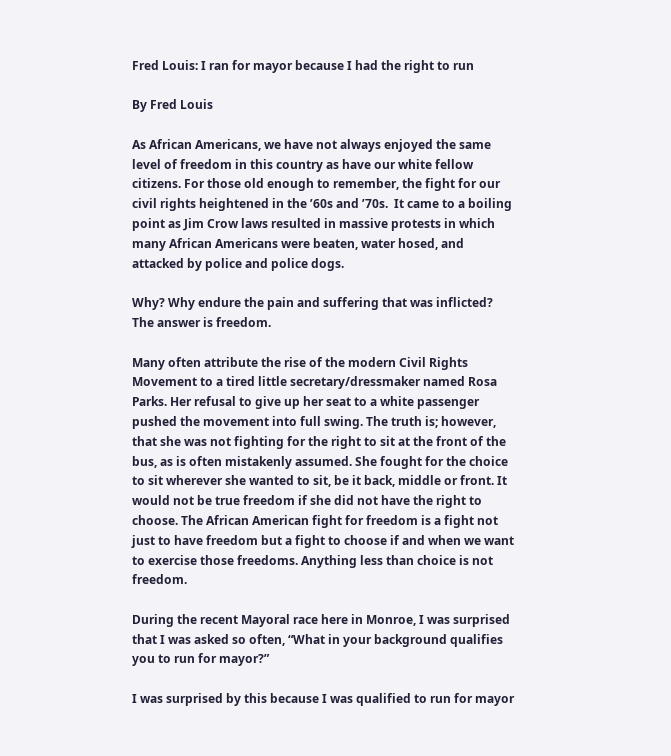Fred Louis: I ran for mayor because I had the right to run

By Fred Louis

As African Americans, we have not always enjoyed the same level of freedom in this country as have our white fellow citizens. For those old enough to remember, the fight for our civil rights heightened in the ’60s and ’70s.  It came to a boiling point as Jim Crow laws resulted in massive protests in which many African Americans were beaten, water hosed, and attacked by police and police dogs.

Why? Why endure the pain and suffering that was inflicted? The answer is freedom.

Many often attribute the rise of the modern Civil Rights Movement to a tired little secretary/dressmaker named Rosa Parks. Her refusal to give up her seat to a white passenger pushed the movement into full swing. The truth is; however, that she was not fighting for the right to sit at the front of the bus, as is often mistakenly assumed. She fought for the choice to sit wherever she wanted to sit, be it back, middle or front. It would not be true freedom if she did not have the right to choose. The African American fight for freedom is a fight not just to have freedom but a fight to choose if and when we want to exercise those freedoms. Anything less than choice is not freedom.

During the recent Mayoral race here in Monroe, I was surprised that I was asked so often, “What in your background qualifies you to run for mayor?”

I was surprised by this because I was qualified to run for mayor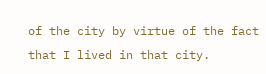of the city by virtue of the fact that I lived in that city.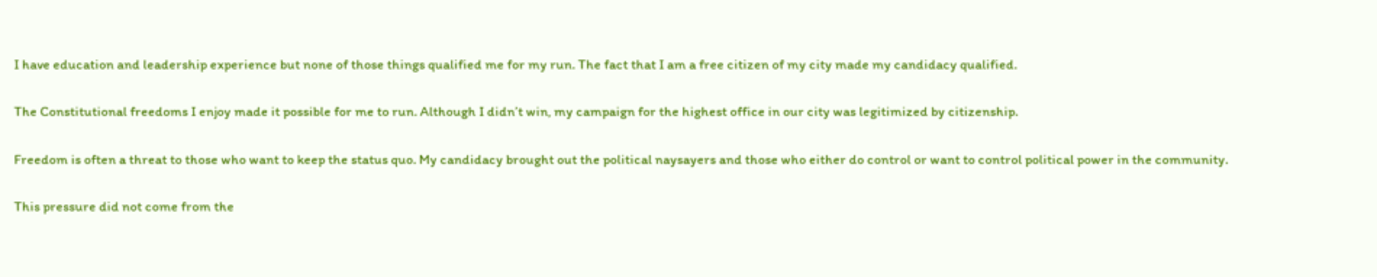I have education and leadership experience but none of those things qualified me for my run. The fact that I am a free citizen of my city made my candidacy qualified.

The Constitutional freedoms I enjoy made it possible for me to run. Although I didn’t win, my campaign for the highest office in our city was legitimized by citizenship.

Freedom is often a threat to those who want to keep the status quo. My candidacy brought out the political naysayers and those who either do control or want to control political power in the community.

This pressure did not come from the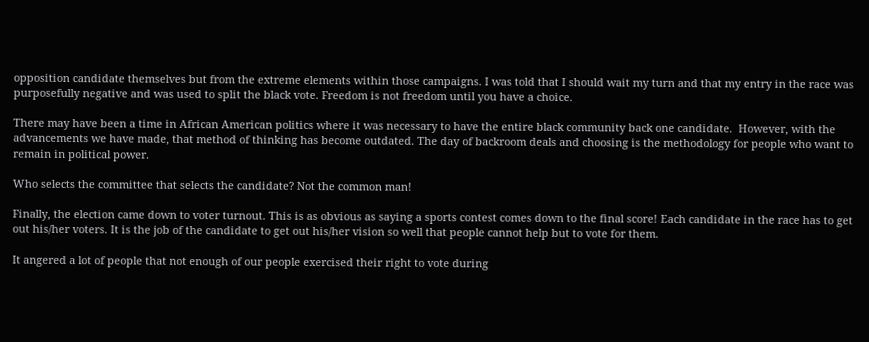opposition candidate themselves but from the extreme elements within those campaigns. I was told that I should wait my turn and that my entry in the race was purposefully negative and was used to split the black vote. Freedom is not freedom until you have a choice.

There may have been a time in African American politics where it was necessary to have the entire black community back one candidate.  However, with the advancements we have made, that method of thinking has become outdated. The day of backroom deals and choosing is the methodology for people who want to remain in political power.

Who selects the committee that selects the candidate? Not the common man!

Finally, the election came down to voter turnout. This is as obvious as saying a sports contest comes down to the final score! Each candidate in the race has to get out his/her voters. It is the job of the candidate to get out his/her vision so well that people cannot help but to vote for them.

It angered a lot of people that not enough of our people exercised their right to vote during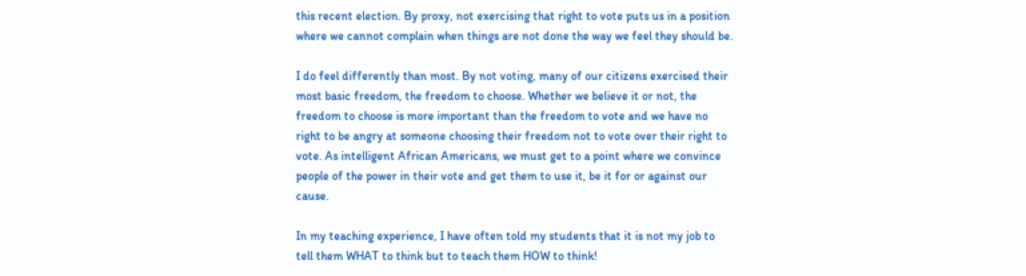this recent election. By proxy, not exercising that right to vote puts us in a position where we cannot complain when things are not done the way we feel they should be.

I do feel differently than most. By not voting, many of our citizens exercised their most basic freedom, the freedom to choose. Whether we believe it or not, the freedom to choose is more important than the freedom to vote and we have no right to be angry at someone choosing their freedom not to vote over their right to vote. As intelligent African Americans, we must get to a point where we convince people of the power in their vote and get them to use it, be it for or against our cause.

In my teaching experience, I have often told my students that it is not my job to tell them WHAT to think but to teach them HOW to think!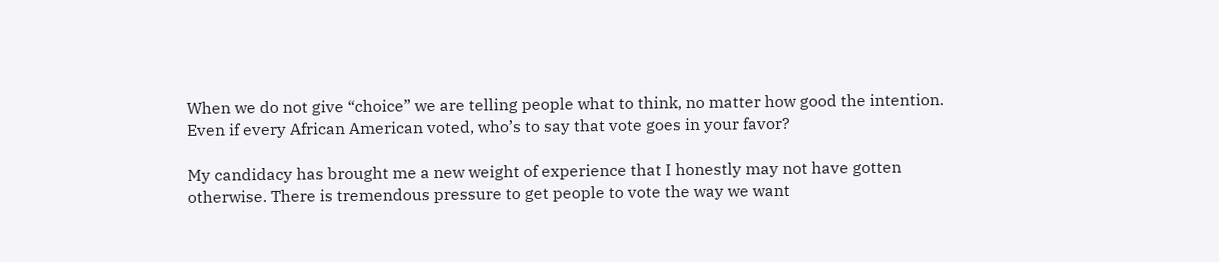When we do not give “choice” we are telling people what to think, no matter how good the intention.  Even if every African American voted, who’s to say that vote goes in your favor?

My candidacy has brought me a new weight of experience that I honestly may not have gotten otherwise. There is tremendous pressure to get people to vote the way we want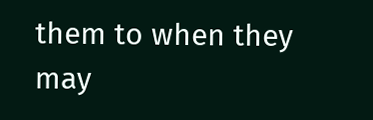them to when they may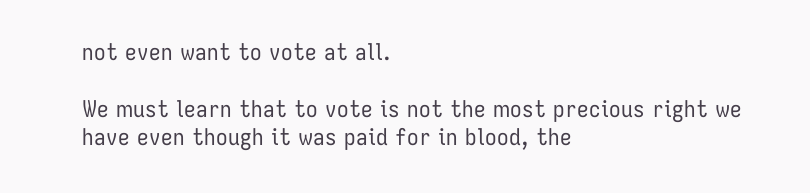not even want to vote at all.

We must learn that to vote is not the most precious right we have even though it was paid for in blood, the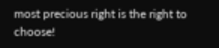most precious right is the right to choose!